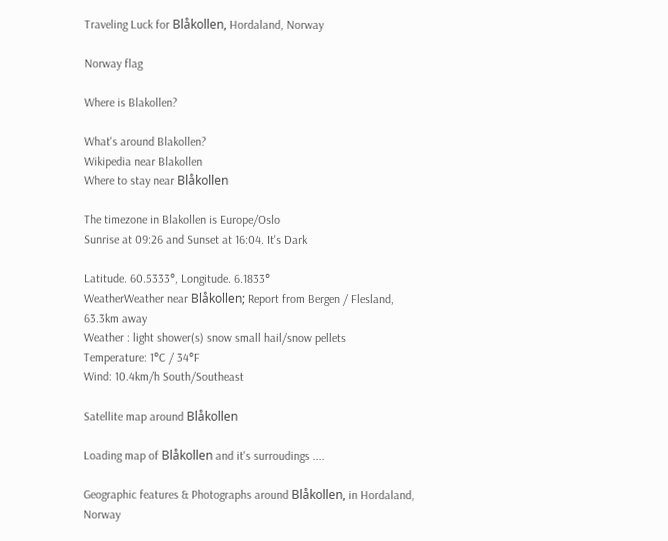Traveling Luck for Blåkollen, Hordaland, Norway

Norway flag

Where is Blakollen?

What's around Blakollen?
Wikipedia near Blakollen
Where to stay near Blåkollen

The timezone in Blakollen is Europe/Oslo
Sunrise at 09:26 and Sunset at 16:04. It's Dark

Latitude. 60.5333°, Longitude. 6.1833°
WeatherWeather near Blåkollen; Report from Bergen / Flesland, 63.3km away
Weather : light shower(s) snow small hail/snow pellets
Temperature: 1°C / 34°F
Wind: 10.4km/h South/Southeast

Satellite map around Blåkollen

Loading map of Blåkollen and it's surroudings ....

Geographic features & Photographs around Blåkollen, in Hordaland, Norway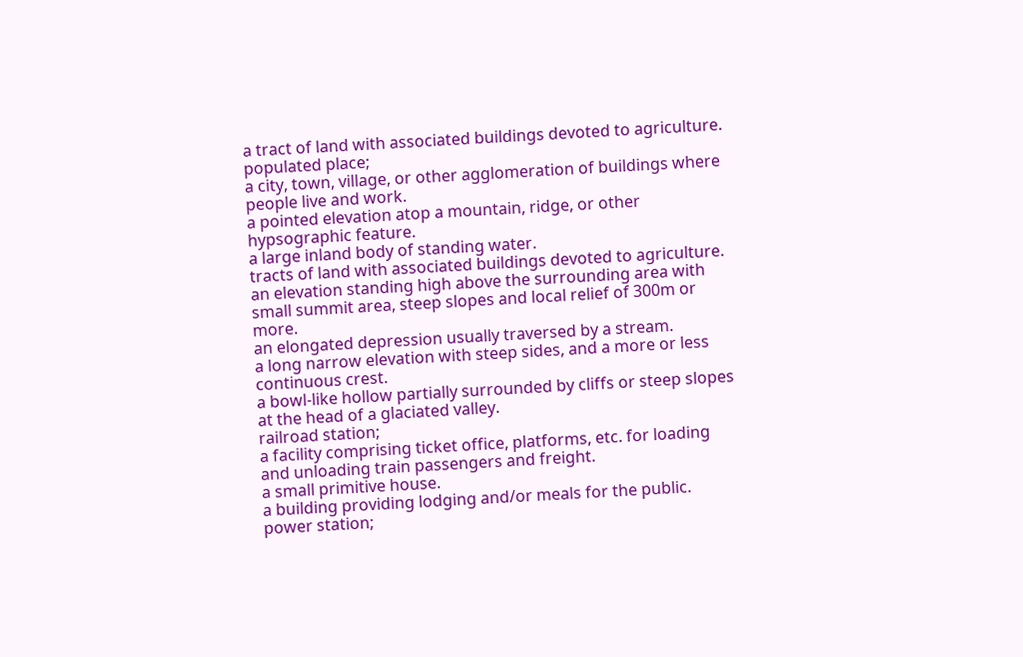a tract of land with associated buildings devoted to agriculture.
populated place;
a city, town, village, or other agglomeration of buildings where people live and work.
a pointed elevation atop a mountain, ridge, or other hypsographic feature.
a large inland body of standing water.
tracts of land with associated buildings devoted to agriculture.
an elevation standing high above the surrounding area with small summit area, steep slopes and local relief of 300m or more.
an elongated depression usually traversed by a stream.
a long narrow elevation with steep sides, and a more or less continuous crest.
a bowl-like hollow partially surrounded by cliffs or steep slopes at the head of a glaciated valley.
railroad station;
a facility comprising ticket office, platforms, etc. for loading and unloading train passengers and freight.
a small primitive house.
a building providing lodging and/or meals for the public.
power station;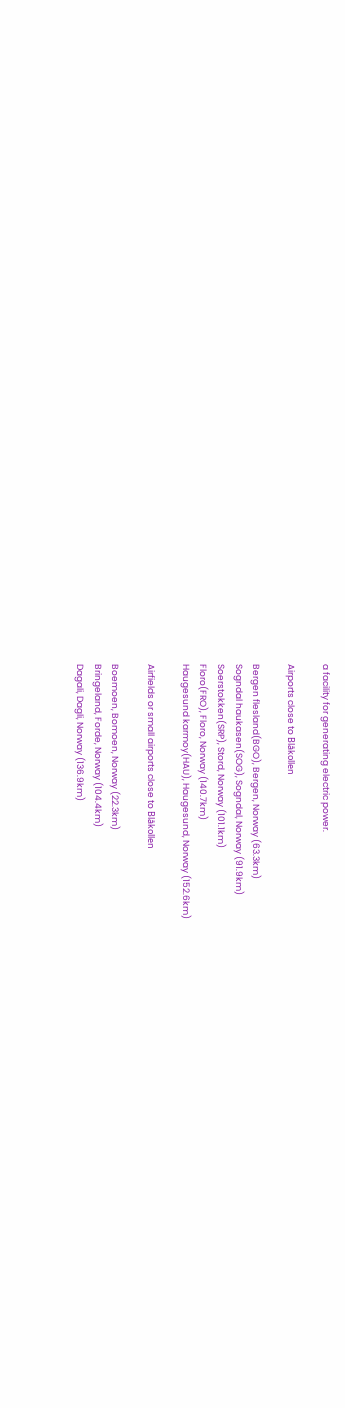a facility for generating electric power.

Airports close to Blåkollen

Bergen flesland(BGO), Bergen, Norway (63.3km)
Sogndal haukasen(SOG), Sogndal, Norway (91.9km)
Soerstokken(SRP), Stord, Norway (101.1km)
Floro(FRO), Floro, Norway (140.7km)
Haugesund karmoy(HAU), Haugesund, Norway (152.6km)

Airfields or small airports close to Blåkollen

Boemoen, Bomoen, Norway (22.3km)
Bringeland, Forde, Norway (104.4km)
Dagali, Dagli, Norway (136.9km)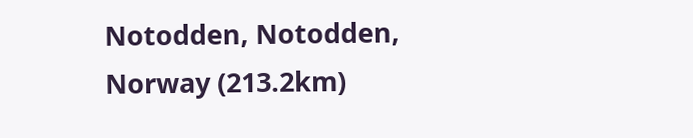Notodden, Notodden, Norway (213.2km)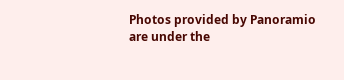Photos provided by Panoramio are under the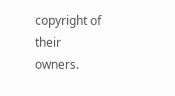copyright of their owners.